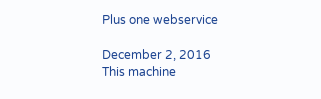Plus one webservice

December 2, 2016
This machine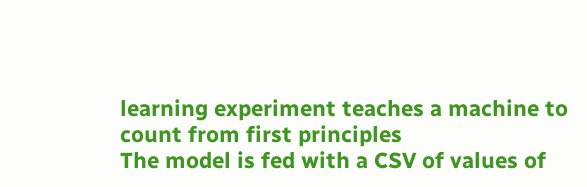learning experiment teaches a machine to count from first principles
The model is fed with a CSV of values of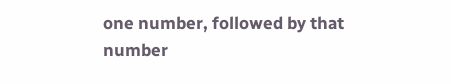one number, followed by that number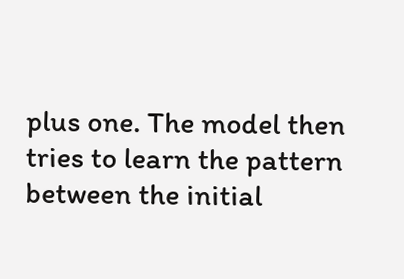plus one. The model then tries to learn the pattern between the initial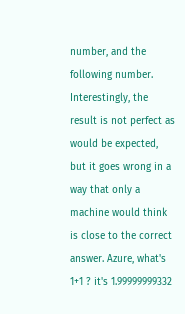number, and the following number. Interestingly, the result is not perfect as would be expected, but it goes wrong in a way that only a machine would think is close to the correct answer. Azure, what's 1+1 ? it's 1.99999999332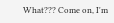What??? Come on, I'm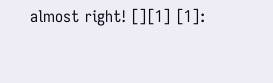almost right! [][1] [1]: